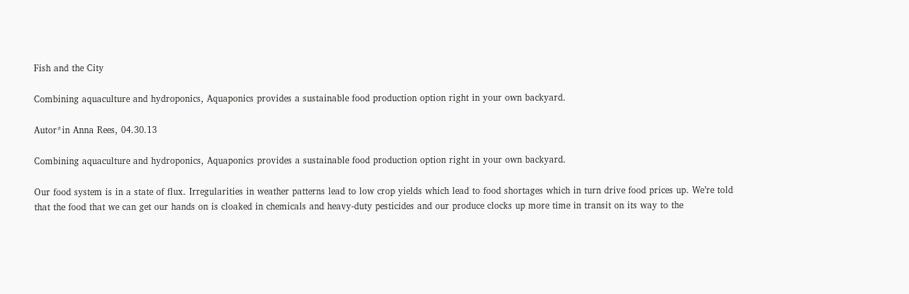Fish and the City

Combining aquaculture and hydroponics, Aquaponics provides a sustainable food production option right in your own backyard.

Autor*in Anna Rees, 04.30.13

Combining aquaculture and hydroponics, Aquaponics provides a sustainable food production option right in your own backyard.

Our food system is in a state of flux. Irregularities in weather patterns lead to low crop yields which lead to food shortages which in turn drive food prices up. We’re told that the food that we can get our hands on is cloaked in chemicals and heavy-duty pesticides and our produce clocks up more time in transit on its way to the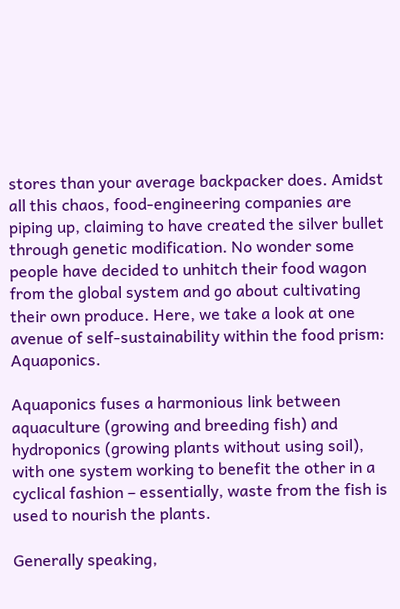stores than your average backpacker does. Amidst all this chaos, food-engineering companies are piping up, claiming to have created the silver bullet through genetic modification. No wonder some people have decided to unhitch their food wagon from the global system and go about cultivating their own produce. Here, we take a look at one avenue of self-sustainability within the food prism: Aquaponics.

Aquaponics fuses a harmonious link between aquaculture (growing and breeding fish) and hydroponics (growing plants without using soil), with one system working to benefit the other in a cyclical fashion – essentially, waste from the fish is used to nourish the plants.

Generally speaking,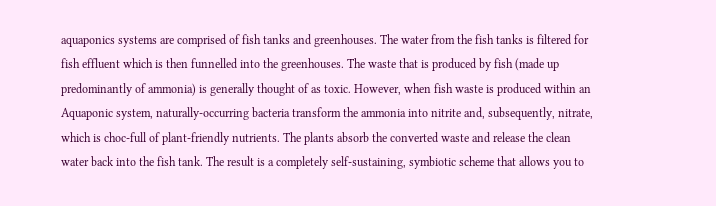aquaponics systems are comprised of fish tanks and greenhouses. The water from the fish tanks is filtered for fish effluent which is then funnelled into the greenhouses. The waste that is produced by fish (made up predominantly of ammonia) is generally thought of as toxic. However, when fish waste is produced within an Aquaponic system, naturally-occurring bacteria transform the ammonia into nitrite and, subsequently, nitrate, which is choc-full of plant-friendly nutrients. The plants absorb the converted waste and release the clean water back into the fish tank. The result is a completely self-sustaining, symbiotic scheme that allows you to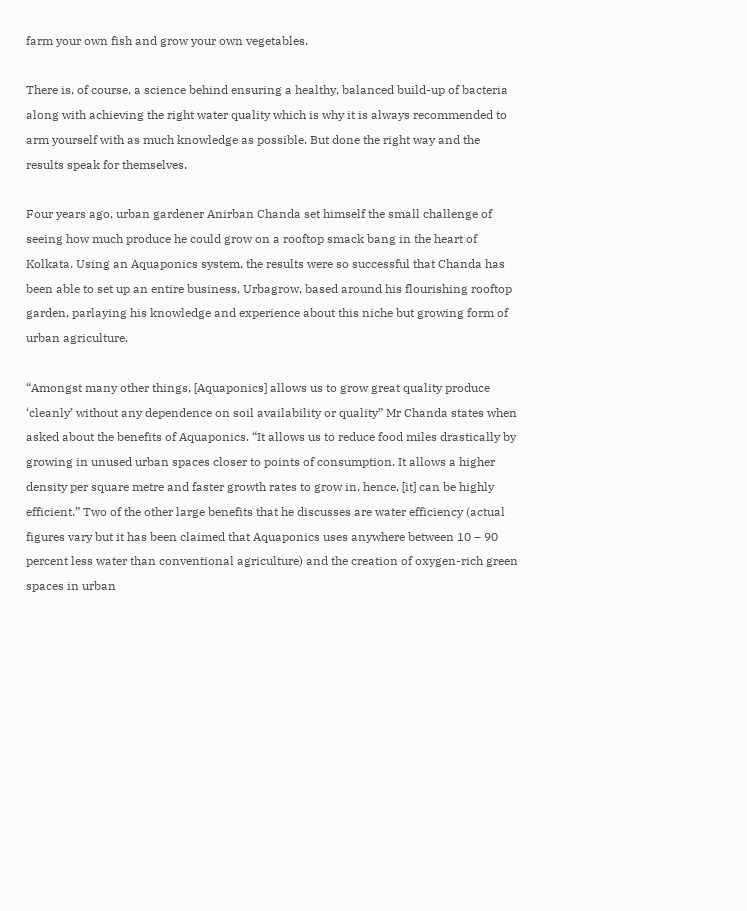farm your own fish and grow your own vegetables.

There is, of course, a science behind ensuring a healthy, balanced build-up of bacteria along with achieving the right water quality which is why it is always recommended to arm yourself with as much knowledge as possible. But done the right way and the results speak for themselves.

Four years ago, urban gardener Anirban Chanda set himself the small challenge of seeing how much produce he could grow on a rooftop smack bang in the heart of Kolkata. Using an Aquaponics system, the results were so successful that Chanda has been able to set up an entire business, Urbagrow, based around his flourishing rooftop garden, parlaying his knowledge and experience about this niche but growing form of urban agriculture.

“Amongst many other things, [Aquaponics] allows us to grow great quality produce ‘cleanly’ without any dependence on soil availability or quality” Mr Chanda states when asked about the benefits of Aquaponics. “It allows us to reduce food miles drastically by growing in unused urban spaces closer to points of consumption. It allows a higher density per square metre and faster growth rates to grow in, hence, [it] can be highly efficient.” Two of the other large benefits that he discusses are water efficiency (actual figures vary but it has been claimed that Aquaponics uses anywhere between 10 – 90 percent less water than conventional agriculture) and the creation of oxygen-rich green spaces in urban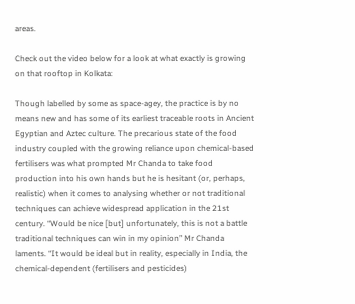areas.

Check out the video below for a look at what exactly is growing on that rooftop in Kolkata:

Though labelled by some as space-agey, the practice is by no means new and has some of its earliest traceable roots in Ancient Egyptian and Aztec culture. The precarious state of the food industry coupled with the growing reliance upon chemical-based fertilisers was what prompted Mr Chanda to take food production into his own hands but he is hesitant (or, perhaps, realistic) when it comes to analysing whether or not traditional techniques can achieve widespread application in the 21st century. “Would be nice [but] unfortunately, this is not a battle traditional techniques can win in my opinion” Mr Chanda laments. “It would be ideal but in reality, especially in India, the chemical-dependent (fertilisers and pesticides)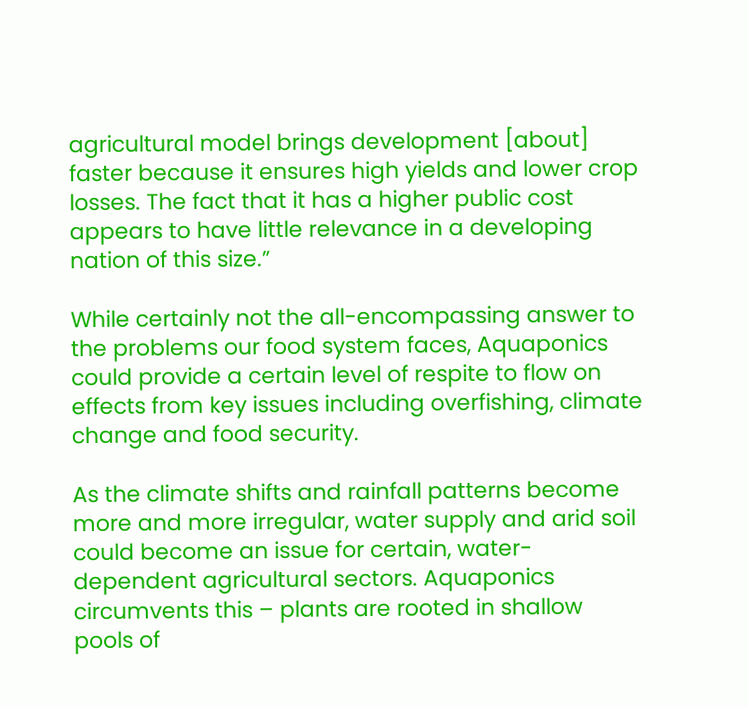agricultural model brings development [about] faster because it ensures high yields and lower crop losses. The fact that it has a higher public cost appears to have little relevance in a developing nation of this size.”

While certainly not the all-encompassing answer to the problems our food system faces, Aquaponics could provide a certain level of respite to flow on effects from key issues including overfishing, climate change and food security.

As the climate shifts and rainfall patterns become more and more irregular, water supply and arid soil could become an issue for certain, water-dependent agricultural sectors. Aquaponics circumvents this – plants are rooted in shallow pools of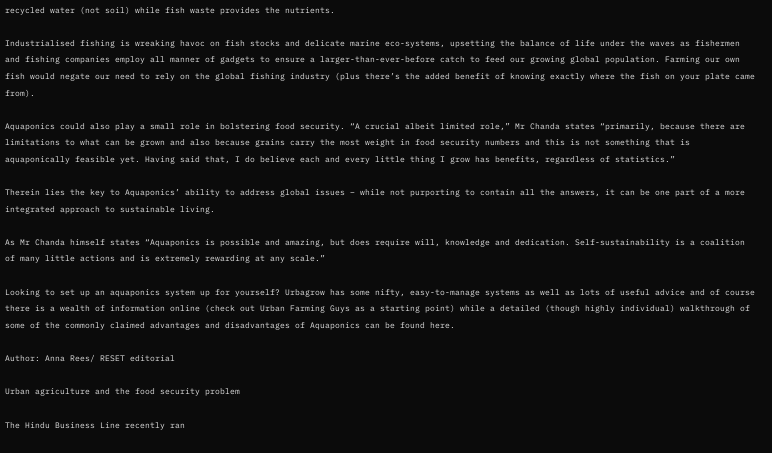recycled water (not soil) while fish waste provides the nutrients.

Industrialised fishing is wreaking havoc on fish stocks and delicate marine eco-systems, upsetting the balance of life under the waves as fishermen and fishing companies employ all manner of gadgets to ensure a larger-than-ever-before catch to feed our growing global population. Farming our own fish would negate our need to rely on the global fishing industry (plus there’s the added benefit of knowing exactly where the fish on your plate came from).

Aquaponics could also play a small role in bolstering food security. “A crucial albeit limited role,” Mr Chanda states “primarily, because there are limitations to what can be grown and also because grains carry the most weight in food security numbers and this is not something that is aquaponically feasible yet. Having said that, I do believe each and every little thing I grow has benefits, regardless of statistics.”

Therein lies the key to Aquaponics’ ability to address global issues – while not purporting to contain all the answers, it can be one part of a more integrated approach to sustainable living.

As Mr Chanda himself states “Aquaponics is possible and amazing, but does require will, knowledge and dedication. Self-sustainability is a coalition of many little actions and is extremely rewarding at any scale.”

Looking to set up an aquaponics system up for yourself? Urbagrow has some nifty, easy-to-manage systems as well as lots of useful advice and of course there is a wealth of information online (check out Urban Farming Guys as a starting point) while a detailed (though highly individual) walkthrough of some of the commonly claimed advantages and disadvantages of Aquaponics can be found here.

Author: Anna Rees/ RESET editorial

Urban agriculture and the food security problem

The Hindu Business Line recently ran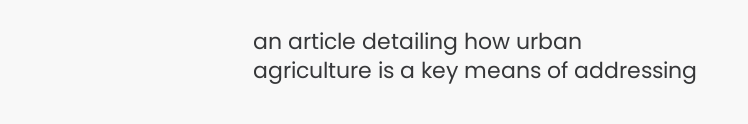an article detailing how urban agriculture is a key means of addressing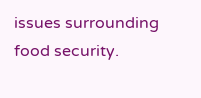issues surrounding food security.